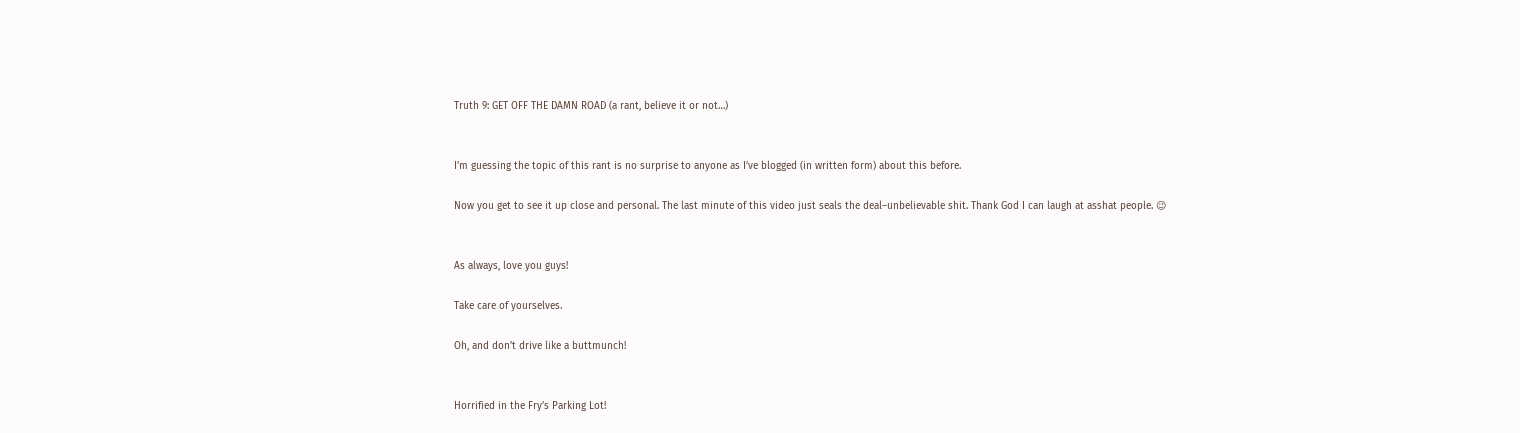Truth 9: GET OFF THE DAMN ROAD (a rant, believe it or not…)


I’m guessing the topic of this rant is no surprise to anyone as I’ve blogged (in written form) about this before.

Now you get to see it up close and personal. The last minute of this video just seals the deal–unbelievable shit. Thank God I can laugh at asshat people. 😉


As always, love you guys!

Take care of yourselves.

Oh, and don’t drive like a buttmunch!


Horrified in the Fry’s Parking Lot!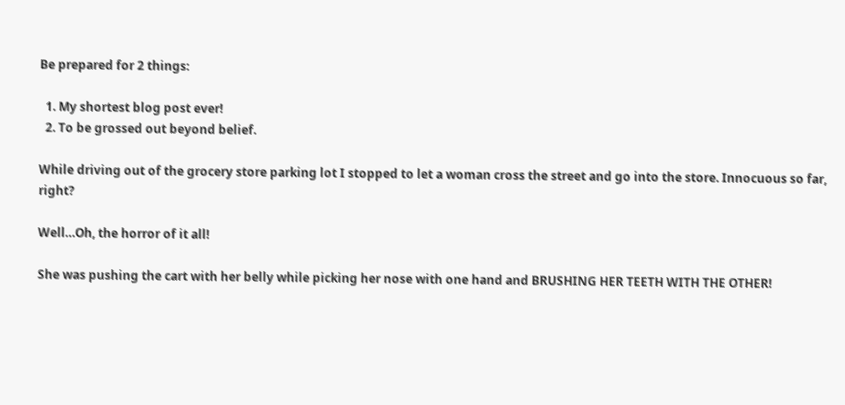Be prepared for 2 things:

  1. My shortest blog post ever!
  2. To be grossed out beyond belief.

While driving out of the grocery store parking lot I stopped to let a woman cross the street and go into the store. Innocuous so far, right?

Well…Oh, the horror of it all!

She was pushing the cart with her belly while picking her nose with one hand and BRUSHING HER TEETH WITH THE OTHER!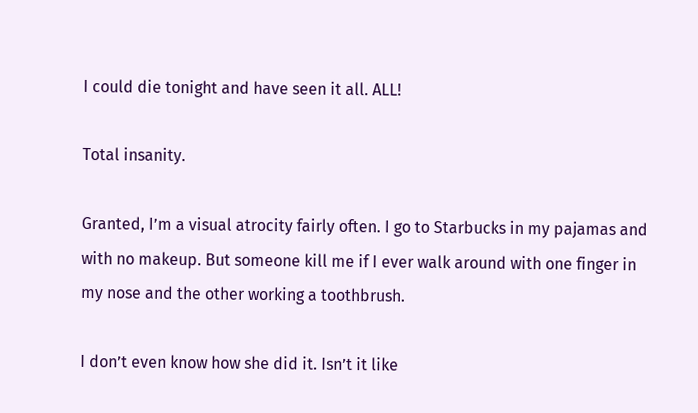I could die tonight and have seen it all. ALL!

Total insanity.

Granted, I’m a visual atrocity fairly often. I go to Starbucks in my pajamas and with no makeup. But someone kill me if I ever walk around with one finger in my nose and the other working a toothbrush.

I don’t even know how she did it. Isn’t it like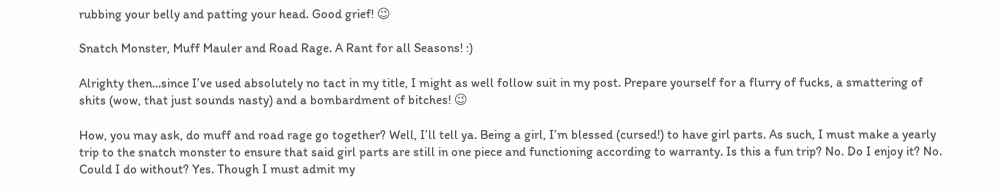rubbing your belly and patting your head. Good grief! 😉

Snatch Monster, Muff Mauler and Road Rage. A Rant for all Seasons! :)

Alrighty then…since I’ve used absolutely no tact in my title, I might as well follow suit in my post. Prepare yourself for a flurry of fucks, a smattering of shits (wow, that just sounds nasty) and a bombardment of bitches! 😉

How, you may ask, do muff and road rage go together? Well, I’ll tell ya. Being a girl, I’m blessed (cursed!) to have girl parts. As such, I must make a yearly trip to the snatch monster to ensure that said girl parts are still in one piece and functioning according to warranty. Is this a fun trip? No. Do I enjoy it? No. Could I do without? Yes. Though I must admit my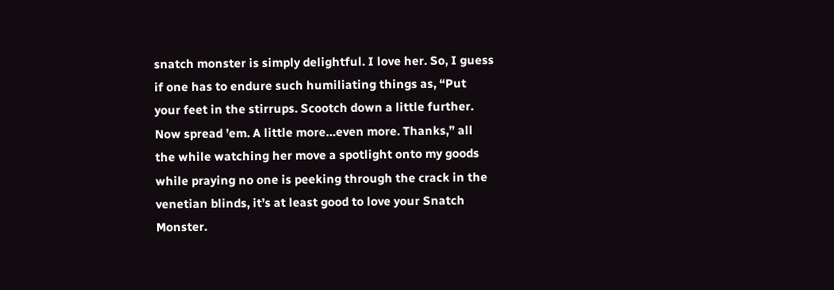snatch monster is simply delightful. I love her. So, I guess if one has to endure such humiliating things as, “Put your feet in the stirrups. Scootch down a little further. Now spread ’em. A little more…even more. Thanks,” all the while watching her move a spotlight onto my goods while praying no one is peeking through the crack in the venetian blinds, it’s at least good to love your Snatch Monster.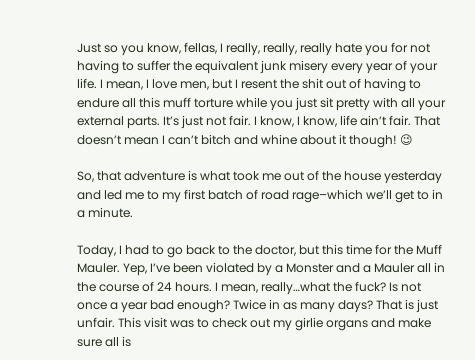Just so you know, fellas, I really, really, really hate you for not having to suffer the equivalent junk misery every year of your life. I mean, I love men, but I resent the shit out of having to endure all this muff torture while you just sit pretty with all your external parts. It’s just not fair. I know, I know, life ain’t fair. That doesn’t mean I can’t bitch and whine about it though! 😉

So, that adventure is what took me out of the house yesterday and led me to my first batch of road rage–which we’ll get to in a minute.

Today, I had to go back to the doctor, but this time for the Muff Mauler. Yep, I’ve been violated by a Monster and a Mauler all in the course of 24 hours. I mean, really…what the fuck? Is not once a year bad enough? Twice in as many days? That is just unfair. This visit was to check out my girlie organs and make sure all is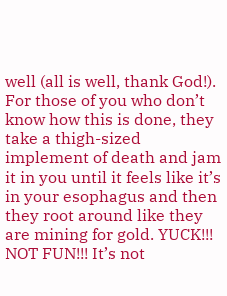well (all is well, thank God!). For those of you who don’t know how this is done, they take a thigh-sized implement of death and jam it in you until it feels like it’s in your esophagus and then they root around like they are mining for gold. YUCK!!! NOT FUN!!! It’s not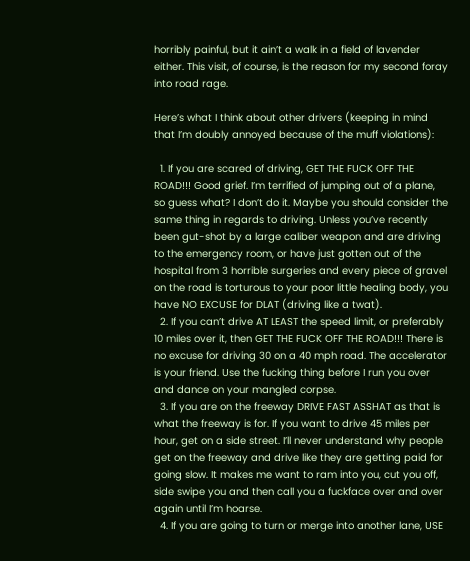horribly painful, but it ain’t a walk in a field of lavender either. This visit, of course, is the reason for my second foray into road rage.

Here’s what I think about other drivers (keeping in mind that I’m doubly annoyed because of the muff violations):

  1. If you are scared of driving, GET THE FUCK OFF THE ROAD!!! Good grief. I’m terrified of jumping out of a plane, so guess what? I don’t do it. Maybe you should consider the same thing in regards to driving. Unless you’ve recently been gut-shot by a large caliber weapon and are driving to the emergency room, or have just gotten out of the hospital from 3 horrible surgeries and every piece of gravel on the road is torturous to your poor little healing body, you have NO EXCUSE for DLAT (driving like a twat).
  2. If you can’t drive AT LEAST the speed limit, or preferably 10 miles over it, then GET THE FUCK OFF THE ROAD!!! There is no excuse for driving 30 on a 40 mph road. The accelerator is your friend. Use the fucking thing before I run you over and dance on your mangled corpse.
  3. If you are on the freeway DRIVE FAST ASSHAT as that is what the freeway is for. If you want to drive 45 miles per hour, get on a side street. I’ll never understand why people get on the freeway and drive like they are getting paid for going slow. It makes me want to ram into you, cut you off, side swipe you and then call you a fuckface over and over again until I’m hoarse.
  4. If you are going to turn or merge into another lane, USE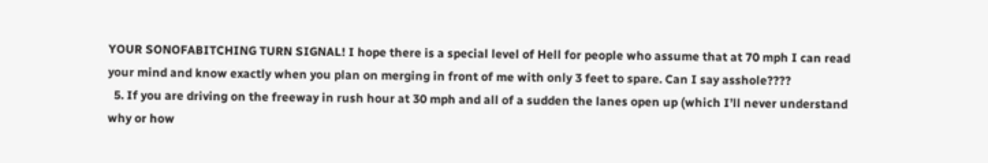YOUR SONOFABITCHING TURN SIGNAL! I hope there is a special level of Hell for people who assume that at 70 mph I can read your mind and know exactly when you plan on merging in front of me with only 3 feet to spare. Can I say asshole????
  5. If you are driving on the freeway in rush hour at 30 mph and all of a sudden the lanes open up (which I’ll never understand why or how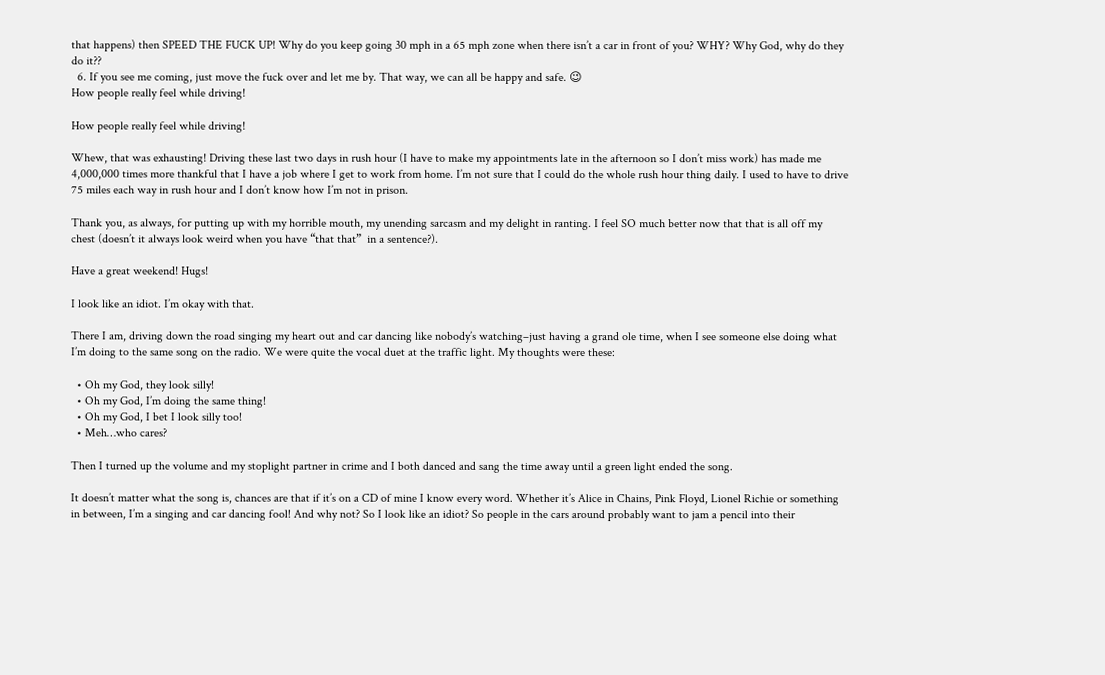that happens) then SPEED THE FUCK UP! Why do you keep going 30 mph in a 65 mph zone when there isn’t a car in front of you? WHY? Why God, why do they do it??
  6. If you see me coming, just move the fuck over and let me by. That way, we can all be happy and safe. 😉
How people really feel while driving!

How people really feel while driving!

Whew, that was exhausting! Driving these last two days in rush hour (I have to make my appointments late in the afternoon so I don’t miss work) has made me 4,000,000 times more thankful that I have a job where I get to work from home. I’m not sure that I could do the whole rush hour thing daily. I used to have to drive 75 miles each way in rush hour and I don’t know how I’m not in prison.

Thank you, as always, for putting up with my horrible mouth, my unending sarcasm and my delight in ranting. I feel SO much better now that that is all off my chest (doesn’t it always look weird when you have “that that”  in a sentence?).

Have a great weekend! Hugs!

I look like an idiot. I’m okay with that.

There I am, driving down the road singing my heart out and car dancing like nobody’s watching–just having a grand ole time, when I see someone else doing what I’m doing to the same song on the radio. We were quite the vocal duet at the traffic light. My thoughts were these:

  • Oh my God, they look silly!
  • Oh my God, I’m doing the same thing!
  • Oh my God, I bet I look silly too!
  • Meh…who cares?

Then I turned up the volume and my stoplight partner in crime and I both danced and sang the time away until a green light ended the song.

It doesn’t matter what the song is, chances are that if it’s on a CD of mine I know every word. Whether it’s Alice in Chains, Pink Floyd, Lionel Richie or something in between, I’m a singing and car dancing fool! And why not? So I look like an idiot? So people in the cars around probably want to jam a pencil into their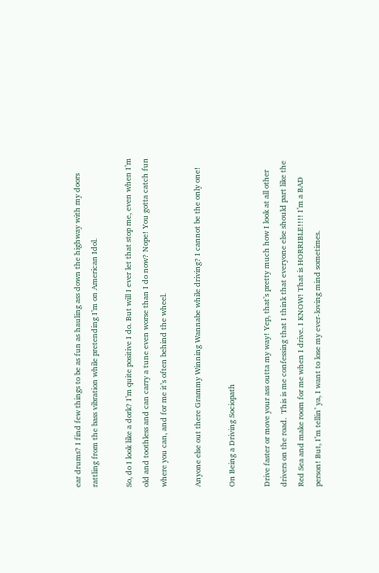ear drums? I find few things to be as fun as hauling ass down the highway with my doors rattling from the bass vibration while pretending I’m on American Idol.

So, do I look like a dork? I’m quite positive I do. But will I ever let that stop me, even when I’m old and toothless and can carry a tune even worse than I do now? Nope! You gotta catch fun where you can, and for me it’s often behind the wheel.

Anyone else out there Grammy Winning Wannabe while driving? I cannot be the only one!

On Being a Driving Sociopath

Drive faster or move your ass outta my way! Yep, that’s pretty much how I look at all other drivers on the road.  This is me confessing that I think that everyone else should part like the Red Sea and make room for me when I drive. I KNOW! That is HORRIBLE!!!! I’m a BAD person! But, I’m tellin’ ya, I want to lose my ever-loving mind sometimes.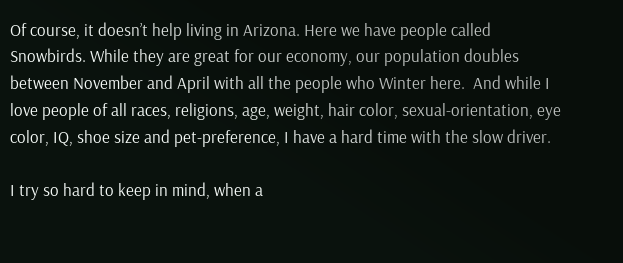Of course, it doesn’t help living in Arizona. Here we have people called Snowbirds. While they are great for our economy, our population doubles between November and April with all the people who Winter here.  And while I love people of all races, religions, age, weight, hair color, sexual-orientation, eye color, IQ, shoe size and pet-preference, I have a hard time with the slow driver.

I try so hard to keep in mind, when a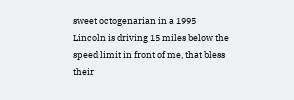sweet octogenarian in a 1995 Lincoln is driving 15 miles below the speed limit in front of me, that bless their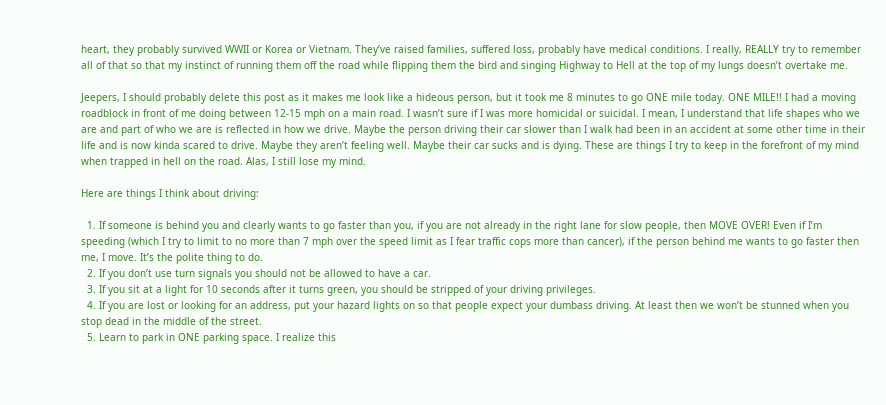heart, they probably survived WWII or Korea or Vietnam. They’ve raised families, suffered loss, probably have medical conditions. I really, REALLY try to remember all of that so that my instinct of running them off the road while flipping them the bird and singing Highway to Hell at the top of my lungs doesn’t overtake me.

Jeepers, I should probably delete this post as it makes me look like a hideous person, but it took me 8 minutes to go ONE mile today. ONE MILE!! I had a moving roadblock in front of me doing between 12-15 mph on a main road. I wasn’t sure if I was more homicidal or suicidal. I mean, I understand that life shapes who we are and part of who we are is reflected in how we drive. Maybe the person driving their car slower than I walk had been in an accident at some other time in their life and is now kinda scared to drive. Maybe they aren’t feeling well. Maybe their car sucks and is dying. These are things I try to keep in the forefront of my mind when trapped in hell on the road. Alas, I still lose my mind.

Here are things I think about driving:

  1. If someone is behind you and clearly wants to go faster than you, if you are not already in the right lane for slow people, then MOVE OVER! Even if I’m speeding (which I try to limit to no more than 7 mph over the speed limit as I fear traffic cops more than cancer), if the person behind me wants to go faster then me, I move. It’s the polite thing to do.
  2. If you don’t use turn signals you should not be allowed to have a car.
  3. If you sit at a light for 10 seconds after it turns green, you should be stripped of your driving privileges.
  4. If you are lost or looking for an address, put your hazard lights on so that people expect your dumbass driving. At least then we won’t be stunned when you stop dead in the middle of the street.
  5. Learn to park in ONE parking space. I realize this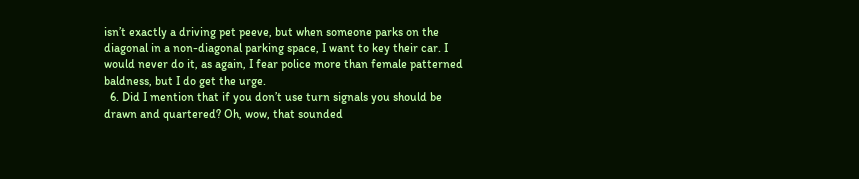isn’t exactly a driving pet peeve, but when someone parks on the diagonal in a non-diagonal parking space, I want to key their car. I would never do it, as again, I fear police more than female patterned baldness, but I do get the urge.
  6. Did I mention that if you don’t use turn signals you should be drawn and quartered? Oh, wow, that sounded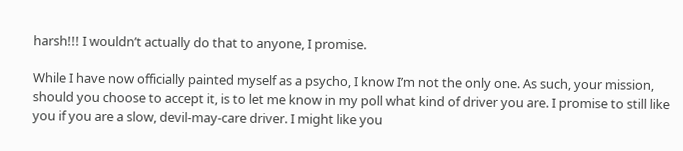harsh!!! I wouldn’t actually do that to anyone, I promise.

While I have now officially painted myself as a psycho, I know I’m not the only one. As such, your mission, should you choose to accept it, is to let me know in my poll what kind of driver you are. I promise to still like you if you are a slow, devil-may-care driver. I might like you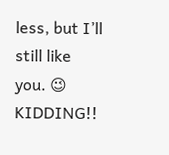less, but I’ll still like you. 😉 KIDDING!!